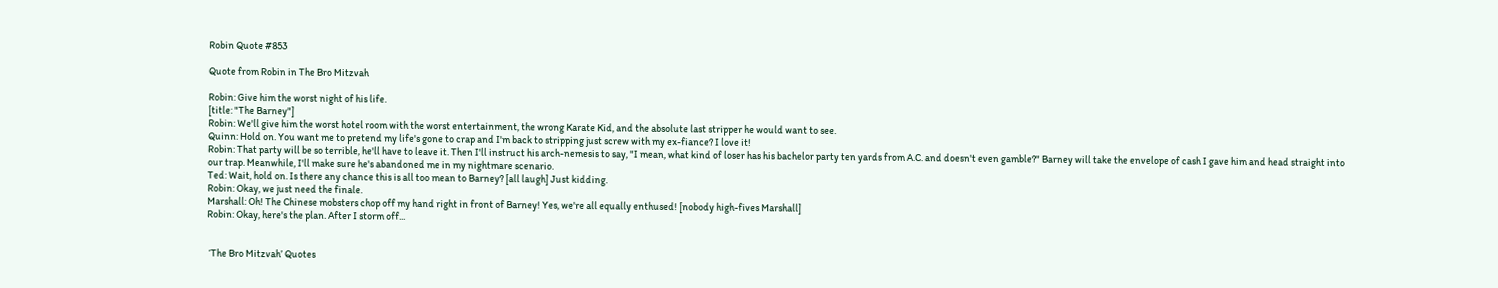Robin Quote #853

Quote from Robin in The Bro Mitzvah

Robin: Give him the worst night of his life.
[title: "The Barney"]
Robin: We'll give him the worst hotel room with the worst entertainment, the wrong Karate Kid, and the absolute last stripper he would want to see.
Quinn: Hold on. You want me to pretend my life's gone to crap and I'm back to stripping just screw with my ex-fiance? I love it!
Robin: That party will be so terrible, he'll have to leave it. Then I'll instruct his arch-nemesis to say, "I mean, what kind of loser has his bachelor party ten yards from A.C. and doesn't even gamble?" Barney will take the envelope of cash I gave him and head straight into our trap. Meanwhile, I'll make sure he's abandoned me in my nightmare scenario.
Ted: Wait, hold on. Is there any chance this is all too mean to Barney? [all laugh] Just kidding.
Robin: Okay, we just need the finale.
Marshall: Oh! The Chinese mobsters chop off my hand right in front of Barney! Yes, we're all equally enthused! [nobody high-fives Marshall]
Robin: Okay, here's the plan. After I storm off...


 ‘The Bro Mitzvah’ Quotes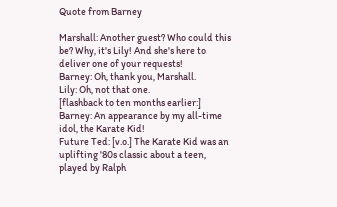Quote from Barney

Marshall: Another guest? Who could this be? Why, it's Lily! And she's here to deliver one of your requests!
Barney: Oh, thank you, Marshall.
Lily: Oh, not that one.
[flashback to ten months earlier:]
Barney: An appearance by my all-time idol, the Karate Kid!
Future Ted: [v.o.] The Karate Kid was an uplifting '80s classic about a teen, played by Ralph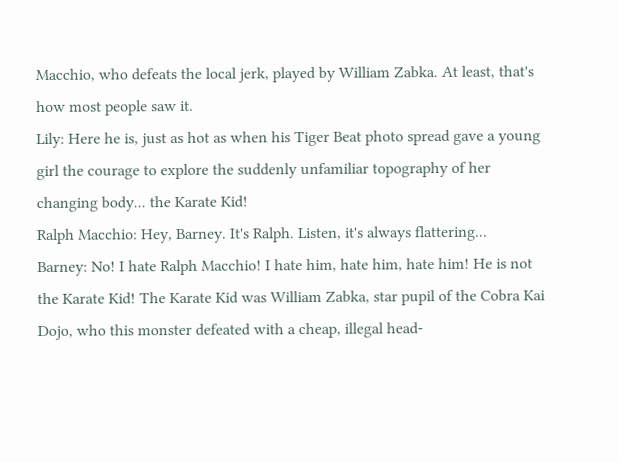Macchio, who defeats the local jerk, played by William Zabka. At least, that's how most people saw it.
Lily: Here he is, just as hot as when his Tiger Beat photo spread gave a young girl the courage to explore the suddenly unfamiliar topography of her changing body... the Karate Kid!
Ralph Macchio: Hey, Barney. It's Ralph. Listen, it's always flattering...
Barney: No! I hate Ralph Macchio! I hate him, hate him, hate him! He is not the Karate Kid! The Karate Kid was William Zabka, star pupil of the Cobra Kai Dojo, who this monster defeated with a cheap, illegal head-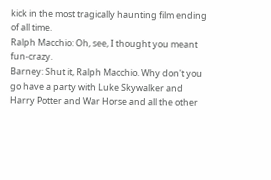kick in the most tragically haunting film ending of all time.
Ralph Macchio: Oh, see, I thought you meant fun-crazy.
Barney: Shut it, Ralph Macchio. Why don't you go have a party with Luke Skywalker and Harry Potter and War Horse and all the other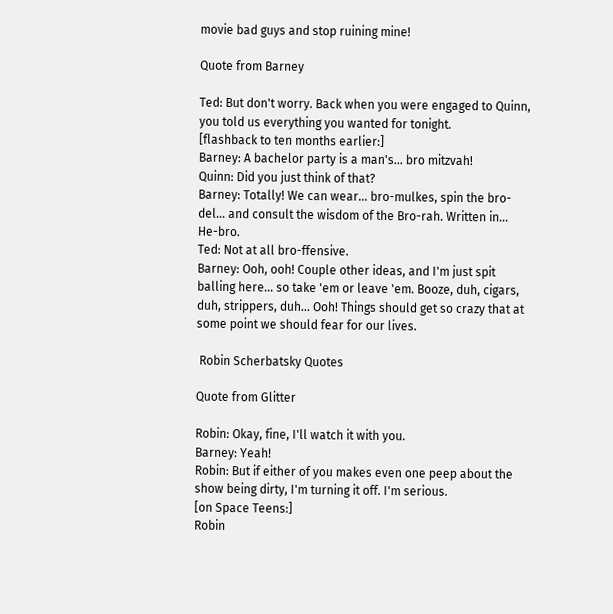movie bad guys and stop ruining mine!

Quote from Barney

Ted: But don't worry. Back when you were engaged to Quinn, you told us everything you wanted for tonight.
[flashback to ten months earlier:]
Barney: A bachelor party is a man's... bro mitzvah!
Quinn: Did you just think of that?
Barney: Totally! We can wear... bro-mulkes, spin the bro-del... and consult the wisdom of the Bro-rah. Written in... He-bro.
Ted: Not at all bro-ffensive.
Barney: Ooh, ooh! Couple other ideas, and I'm just spit balling here... so take 'em or leave 'em. Booze, duh, cigars, duh, strippers, duh... Ooh! Things should get so crazy that at some point we should fear for our lives.

 Robin Scherbatsky Quotes

Quote from Glitter

Robin: Okay, fine, I'll watch it with you.
Barney: Yeah!
Robin: But if either of you makes even one peep about the show being dirty, I'm turning it off. I'm serious.
[on Space Teens:]
Robin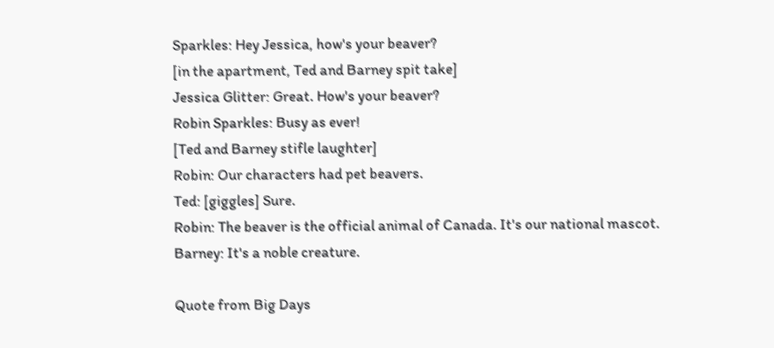Sparkles: Hey Jessica, how's your beaver?
[in the apartment, Ted and Barney spit take]
Jessica Glitter: Great. How's your beaver?
Robin Sparkles: Busy as ever!
[Ted and Barney stifle laughter]
Robin: Our characters had pet beavers.
Ted: [giggles] Sure.
Robin: The beaver is the official animal of Canada. It's our national mascot.
Barney: It's a noble creature.

Quote from Big Days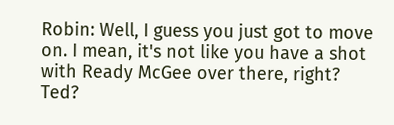Robin: Well, I guess you just got to move on. I mean, it's not like you have a shot with Ready McGee over there, right? Ted?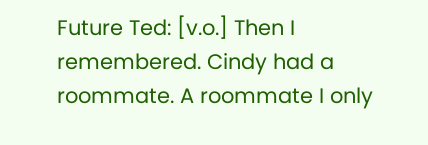Future Ted: [v.o.] Then I remembered. Cindy had a roommate. A roommate I only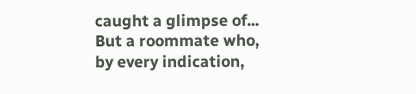caught a glimpse of... But a roommate who, by every indication,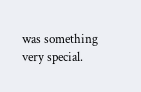was something very special.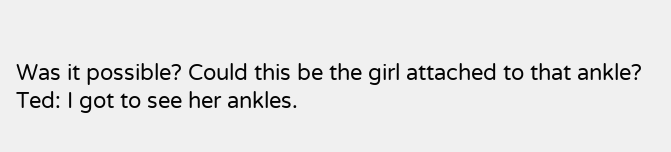Was it possible? Could this be the girl attached to that ankle?
Ted: I got to see her ankles.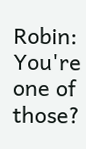Robin: You're one of those?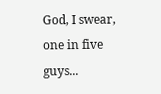God, I swear, one in five guys...